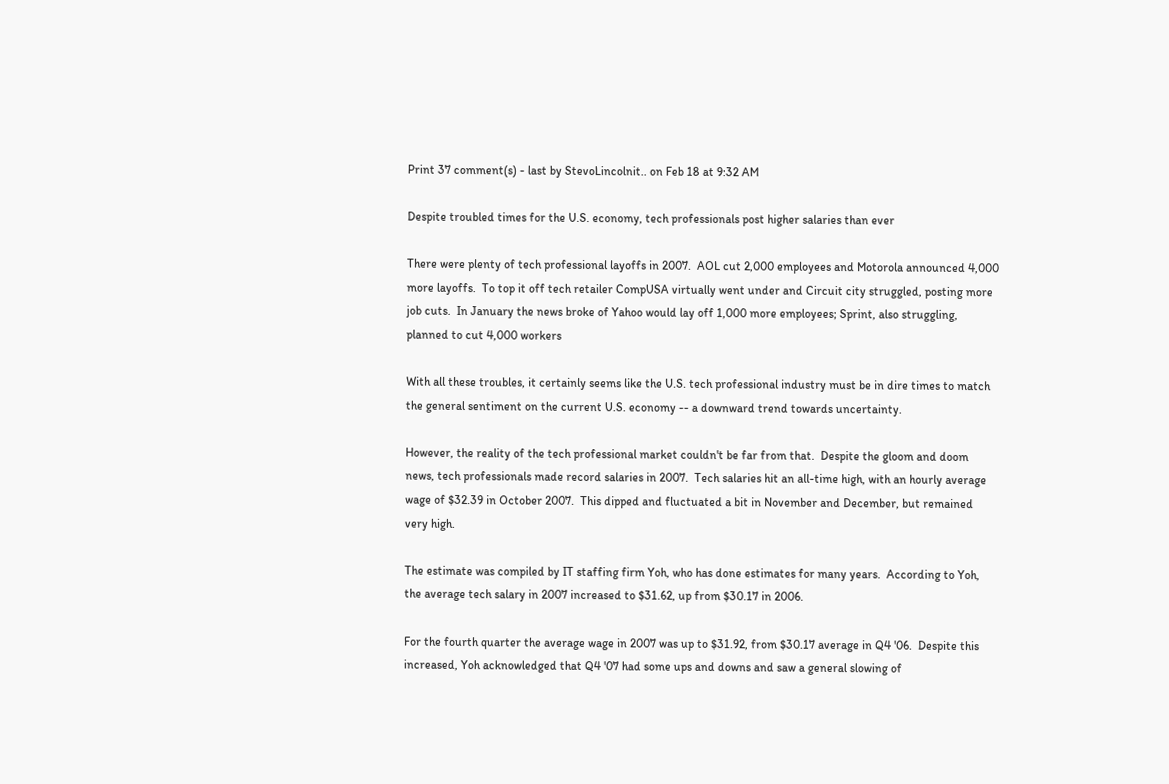Print 37 comment(s) - last by StevoLincolnit.. on Feb 18 at 9:32 AM

Despite troubled times for the U.S. economy, tech professionals post higher salaries than ever

There were plenty of tech professional layoffs in 2007.  AOL cut 2,000 employees and Motorola announced 4,000 more layoffs.  To top it off tech retailer CompUSA virtually went under and Circuit city struggled, posting more job cuts.  In January the news broke of Yahoo would lay off 1,000 more employees; Sprint, also struggling, planned to cut 4,000 workers

With all these troubles, it certainly seems like the U.S. tech professional industry must be in dire times to match the general sentiment on the current U.S. economy -- a downward trend towards uncertainty.

However, the reality of the tech professional market couldn't be far from that.  Despite the gloom and doom news, tech professionals made record salaries in 2007.  Tech salaries hit an all-time high, with an hourly average wage of $32.39 in October 2007.  This dipped and fluctuated a bit in November and December, but remained very high.

The estimate was compiled by IT staffing firm Yoh, who has done estimates for many years.  According to Yoh, the average tech salary in 2007 increased to $31.62, up from $30.17 in 2006.

For the fourth quarter the average wage in 2007 was up to $31.92, from $30.17 average in Q4 '06.  Despite this increased, Yoh acknowledged that Q4 '07 had some ups and downs and saw a general slowing of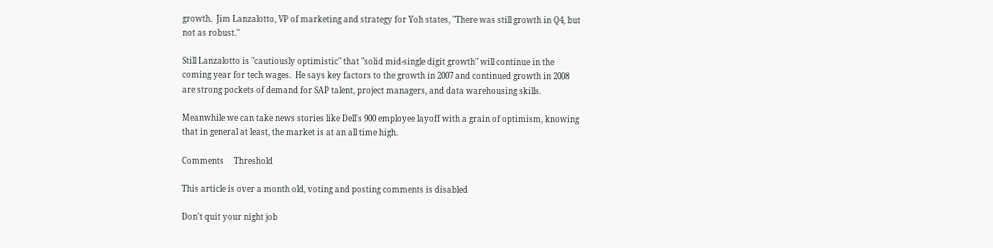growth.  Jim Lanzalotto, VP of marketing and strategy for Yoh states, "There was still growth in Q4, but not as robust."

Still Lanzalotto is "cautiously optimistic" that "solid mid-single digit growth" will continue in the coming year for tech wages.  He says key factors to the growth in 2007 and continued growth in 2008 are strong pockets of demand for SAP talent, project managers, and data warehousing skills.

Meanwhile we can take news stories like Dell's 900 employee layoff with a grain of optimism, knowing that in general at least, the market is at an all time high.

Comments     Threshold

This article is over a month old, voting and posting comments is disabled

Don't quit your night job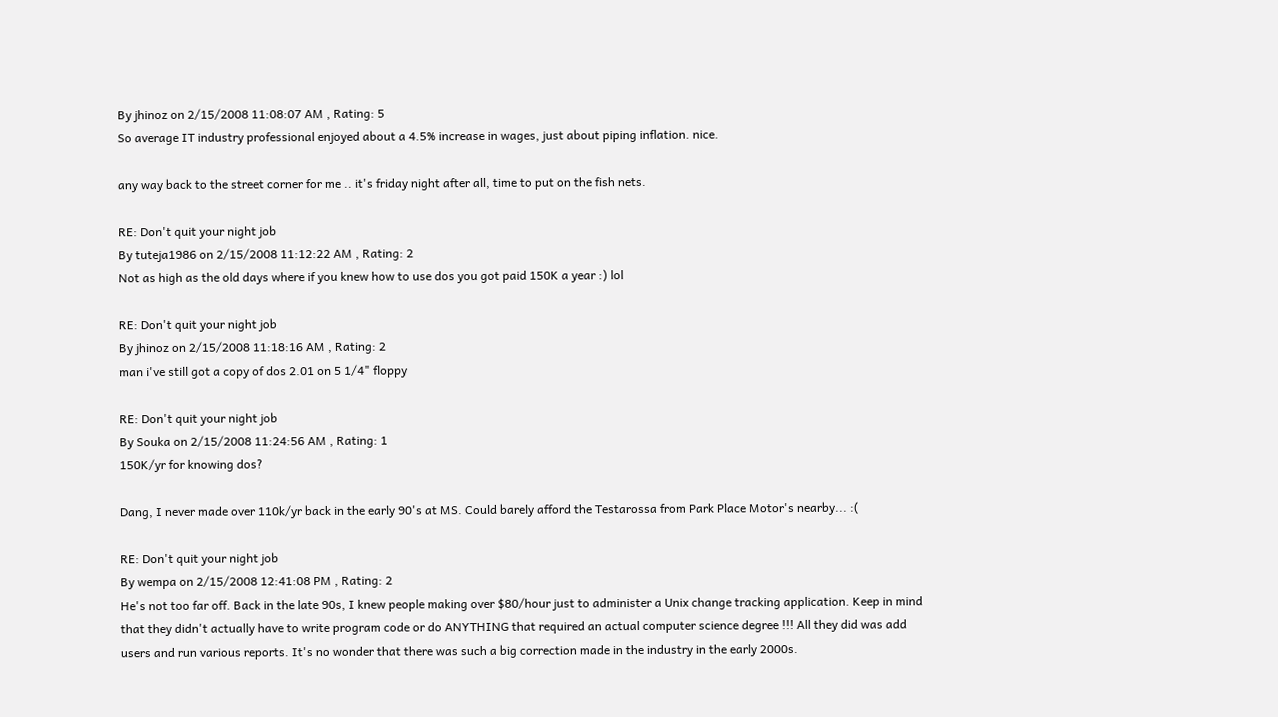By jhinoz on 2/15/2008 11:08:07 AM , Rating: 5
So average IT industry professional enjoyed about a 4.5% increase in wages, just about piping inflation. nice.

any way back to the street corner for me .. it's friday night after all, time to put on the fish nets.

RE: Don't quit your night job
By tuteja1986 on 2/15/2008 11:12:22 AM , Rating: 2
Not as high as the old days where if you knew how to use dos you got paid 150K a year :) lol

RE: Don't quit your night job
By jhinoz on 2/15/2008 11:18:16 AM , Rating: 2
man i've still got a copy of dos 2.01 on 5 1/4" floppy

RE: Don't quit your night job
By Souka on 2/15/2008 11:24:56 AM , Rating: 1
150K/yr for knowing dos?

Dang, I never made over 110k/yr back in the early 90's at MS. Could barely afford the Testarossa from Park Place Motor's nearby... :(

RE: Don't quit your night job
By wempa on 2/15/2008 12:41:08 PM , Rating: 2
He's not too far off. Back in the late 90s, I knew people making over $80/hour just to administer a Unix change tracking application. Keep in mind that they didn't actually have to write program code or do ANYTHING that required an actual computer science degree !!! All they did was add users and run various reports. It's no wonder that there was such a big correction made in the industry in the early 2000s.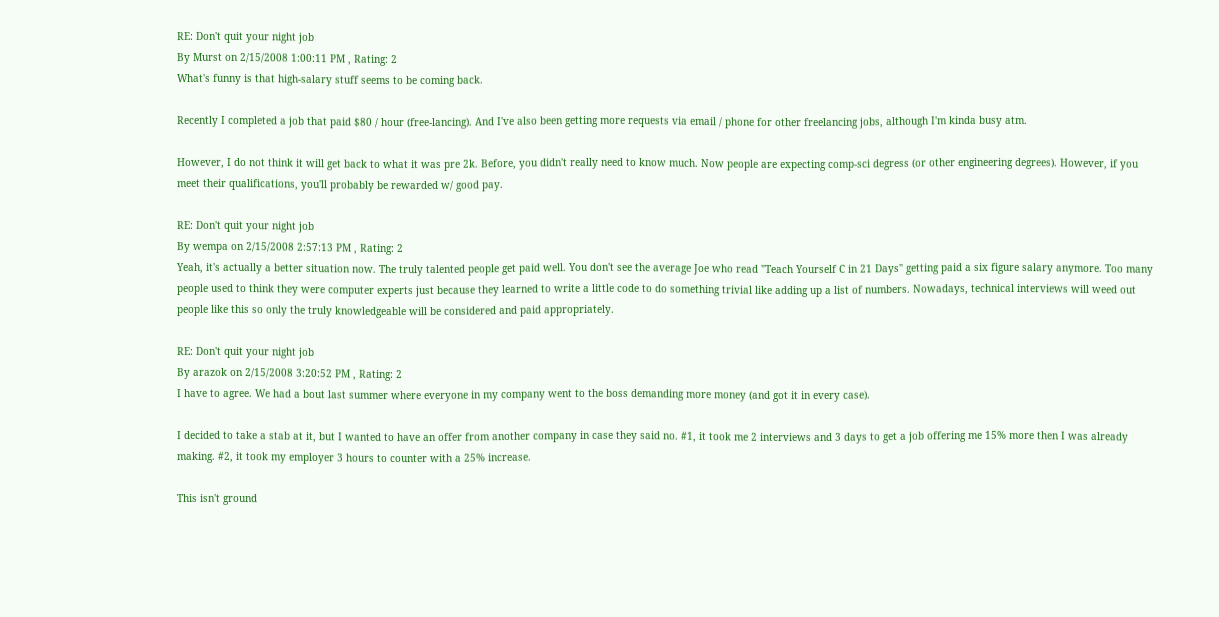RE: Don't quit your night job
By Murst on 2/15/2008 1:00:11 PM , Rating: 2
What's funny is that high-salary stuff seems to be coming back.

Recently I completed a job that paid $80 / hour (free-lancing). And I've also been getting more requests via email / phone for other freelancing jobs, although I'm kinda busy atm.

However, I do not think it will get back to what it was pre 2k. Before, you didn't really need to know much. Now people are expecting comp-sci degress (or other engineering degrees). However, if you meet their qualifications, you'll probably be rewarded w/ good pay.

RE: Don't quit your night job
By wempa on 2/15/2008 2:57:13 PM , Rating: 2
Yeah, it's actually a better situation now. The truly talented people get paid well. You don't see the average Joe who read "Teach Yourself C in 21 Days" getting paid a six figure salary anymore. Too many people used to think they were computer experts just because they learned to write a little code to do something trivial like adding up a list of numbers. Nowadays, technical interviews will weed out people like this so only the truly knowledgeable will be considered and paid appropriately.

RE: Don't quit your night job
By arazok on 2/15/2008 3:20:52 PM , Rating: 2
I have to agree. We had a bout last summer where everyone in my company went to the boss demanding more money (and got it in every case).

I decided to take a stab at it, but I wanted to have an offer from another company in case they said no. #1, it took me 2 interviews and 3 days to get a job offering me 15% more then I was already making. #2, it took my employer 3 hours to counter with a 25% increase.

This isn't ground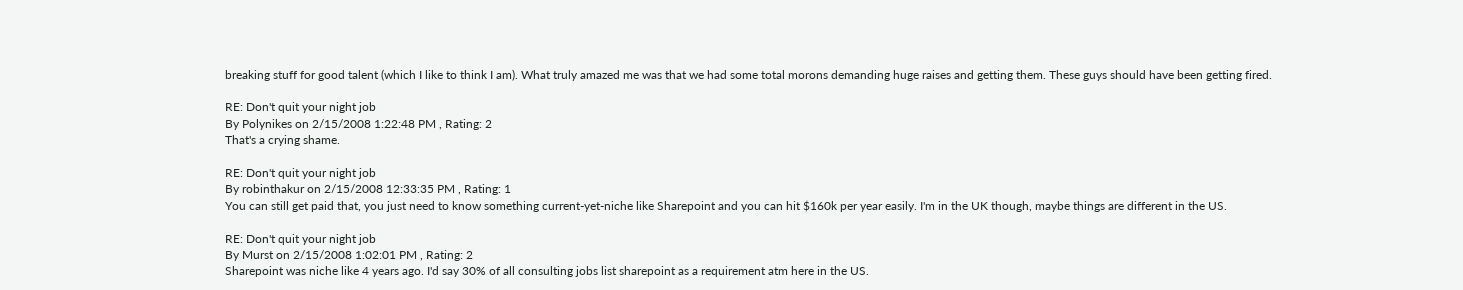breaking stuff for good talent (which I like to think I am). What truly amazed me was that we had some total morons demanding huge raises and getting them. These guys should have been getting fired.

RE: Don't quit your night job
By Polynikes on 2/15/2008 1:22:48 PM , Rating: 2
That's a crying shame.

RE: Don't quit your night job
By robinthakur on 2/15/2008 12:33:35 PM , Rating: 1
You can still get paid that, you just need to know something current-yet-niche like Sharepoint and you can hit $160k per year easily. I'm in the UK though, maybe things are different in the US.

RE: Don't quit your night job
By Murst on 2/15/2008 1:02:01 PM , Rating: 2
Sharepoint was niche like 4 years ago. I'd say 30% of all consulting jobs list sharepoint as a requirement atm here in the US.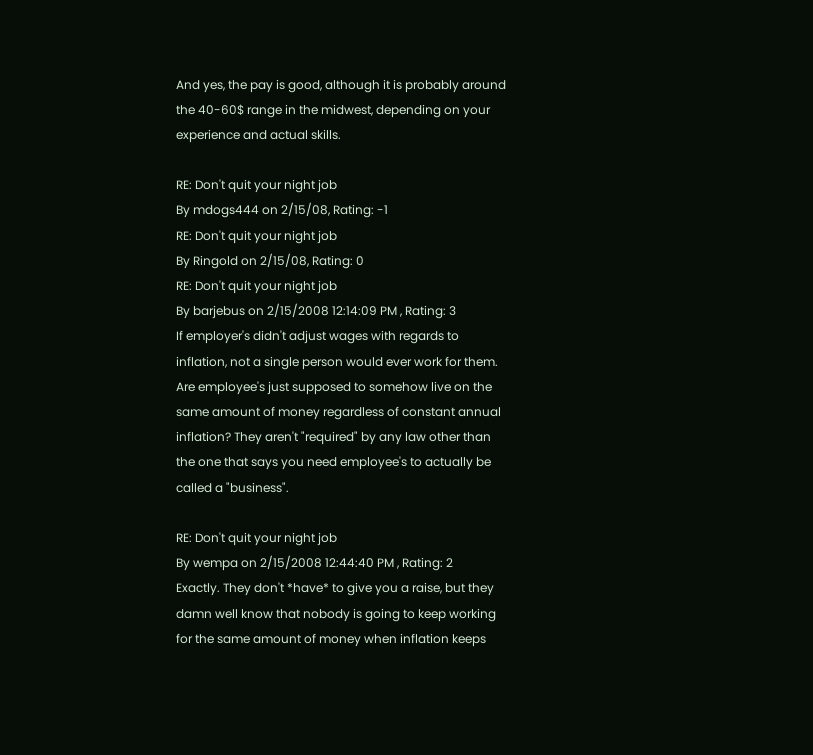And yes, the pay is good, although it is probably around the 40-60$ range in the midwest, depending on your experience and actual skills.

RE: Don't quit your night job
By mdogs444 on 2/15/08, Rating: -1
RE: Don't quit your night job
By Ringold on 2/15/08, Rating: 0
RE: Don't quit your night job
By barjebus on 2/15/2008 12:14:09 PM , Rating: 3
If employer's didn't adjust wages with regards to inflation, not a single person would ever work for them. Are employee's just supposed to somehow live on the same amount of money regardless of constant annual inflation? They aren't "required" by any law other than the one that says you need employee's to actually be called a "business".

RE: Don't quit your night job
By wempa on 2/15/2008 12:44:40 PM , Rating: 2
Exactly. They don't *have* to give you a raise, but they damn well know that nobody is going to keep working for the same amount of money when inflation keeps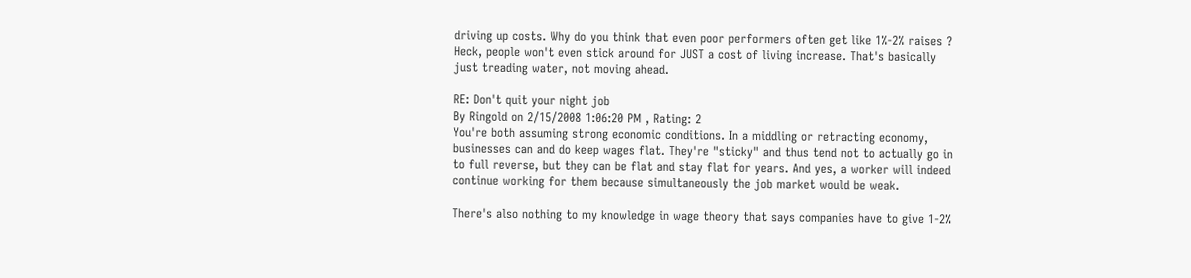driving up costs. Why do you think that even poor performers often get like 1%-2% raises ? Heck, people won't even stick around for JUST a cost of living increase. That's basically just treading water, not moving ahead.

RE: Don't quit your night job
By Ringold on 2/15/2008 1:06:20 PM , Rating: 2
You're both assuming strong economic conditions. In a middling or retracting economy, businesses can and do keep wages flat. They're "sticky" and thus tend not to actually go in to full reverse, but they can be flat and stay flat for years. And yes, a worker will indeed continue working for them because simultaneously the job market would be weak.

There's also nothing to my knowledge in wage theory that says companies have to give 1-2%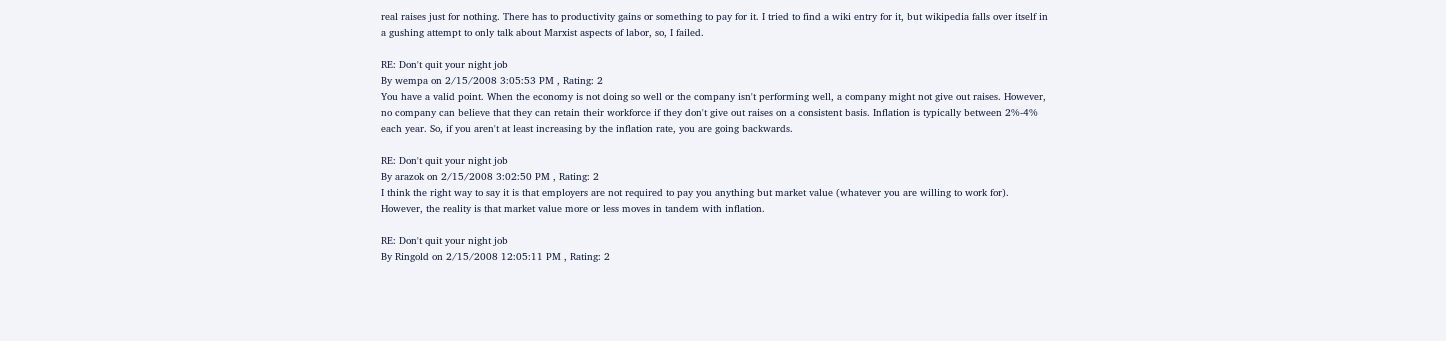real raises just for nothing. There has to productivity gains or something to pay for it. I tried to find a wiki entry for it, but wikipedia falls over itself in a gushing attempt to only talk about Marxist aspects of labor, so, I failed.

RE: Don't quit your night job
By wempa on 2/15/2008 3:05:53 PM , Rating: 2
You have a valid point. When the economy is not doing so well or the company isn't performing well, a company might not give out raises. However, no company can believe that they can retain their workforce if they don't give out raises on a consistent basis. Inflation is typically between 2%-4% each year. So, if you aren't at least increasing by the inflation rate, you are going backwards.

RE: Don't quit your night job
By arazok on 2/15/2008 3:02:50 PM , Rating: 2
I think the right way to say it is that employers are not required to pay you anything but market value (whatever you are willing to work for). However, the reality is that market value more or less moves in tandem with inflation.

RE: Don't quit your night job
By Ringold on 2/15/2008 12:05:11 PM , Rating: 2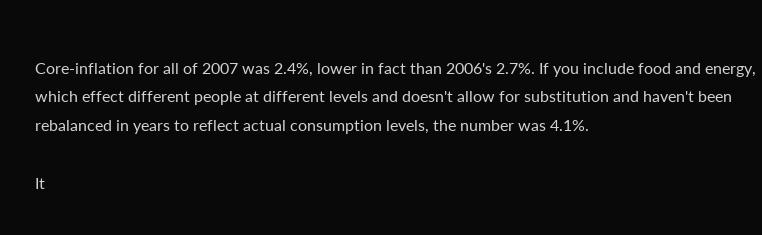Core-inflation for all of 2007 was 2.4%, lower in fact than 2006's 2.7%. If you include food and energy, which effect different people at different levels and doesn't allow for substitution and haven't been rebalanced in years to reflect actual consumption levels, the number was 4.1%.

It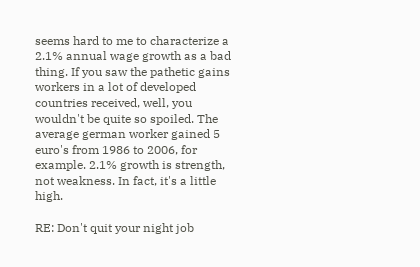seems hard to me to characterize a 2.1% annual wage growth as a bad thing. If you saw the pathetic gains workers in a lot of developed countries received, well, you wouldn't be quite so spoiled. The average german worker gained 5 euro's from 1986 to 2006, for example. 2.1% growth is strength, not weakness. In fact, it's a little high.

RE: Don't quit your night job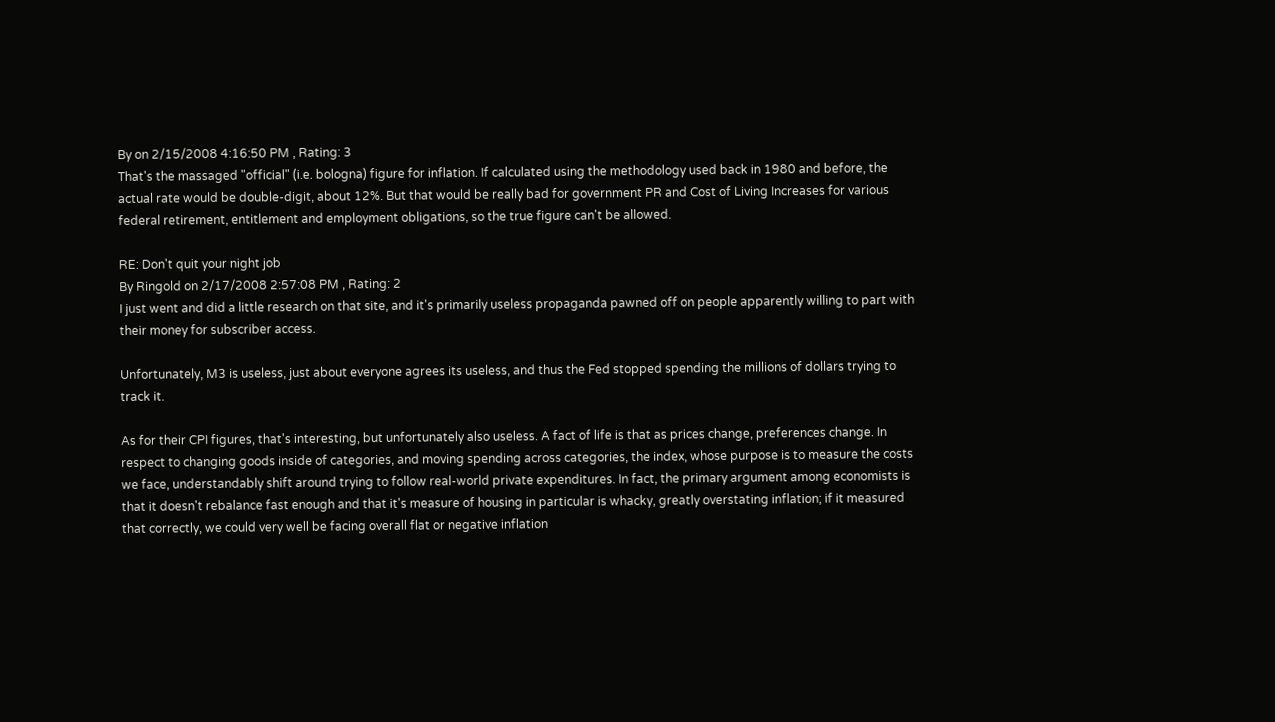By on 2/15/2008 4:16:50 PM , Rating: 3
That's the massaged "official" (i.e. bologna) figure for inflation. If calculated using the methodology used back in 1980 and before, the actual rate would be double-digit, about 12%. But that would be really bad for government PR and Cost of Living Increases for various federal retirement, entitlement and employment obligations, so the true figure can't be allowed.

RE: Don't quit your night job
By Ringold on 2/17/2008 2:57:08 PM , Rating: 2
I just went and did a little research on that site, and it's primarily useless propaganda pawned off on people apparently willing to part with their money for subscriber access.

Unfortunately, M3 is useless, just about everyone agrees its useless, and thus the Fed stopped spending the millions of dollars trying to track it.

As for their CPI figures, that's interesting, but unfortunately also useless. A fact of life is that as prices change, preferences change. In respect to changing goods inside of categories, and moving spending across categories, the index, whose purpose is to measure the costs we face, understandably shift around trying to follow real-world private expenditures. In fact, the primary argument among economists is that it doesn't rebalance fast enough and that it's measure of housing in particular is whacky, greatly overstating inflation; if it measured that correctly, we could very well be facing overall flat or negative inflation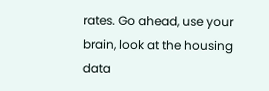rates. Go ahead, use your brain, look at the housing data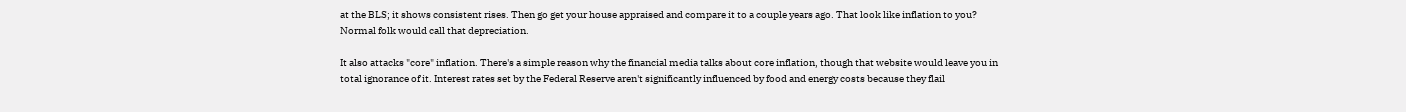at the BLS; it shows consistent rises. Then go get your house appraised and compare it to a couple years ago. That look like inflation to you? Normal folk would call that depreciation.

It also attacks "core" inflation. There's a simple reason why the financial media talks about core inflation, though that website would leave you in total ignorance of it. Interest rates set by the Federal Reserve aren't significantly influenced by food and energy costs because they flail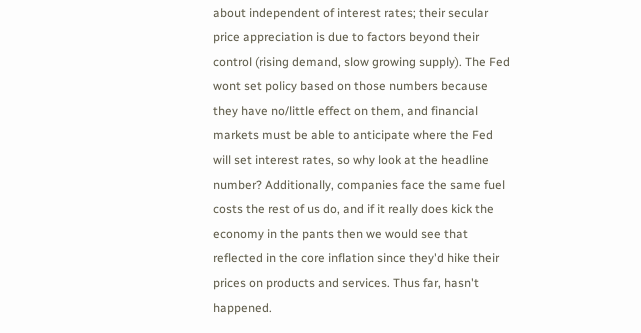about independent of interest rates; their secular price appreciation is due to factors beyond their control (rising demand, slow growing supply). The Fed wont set policy based on those numbers because they have no/little effect on them, and financial markets must be able to anticipate where the Fed will set interest rates, so why look at the headline number? Additionally, companies face the same fuel costs the rest of us do, and if it really does kick the economy in the pants then we would see that reflected in the core inflation since they'd hike their prices on products and services. Thus far, hasn't happened.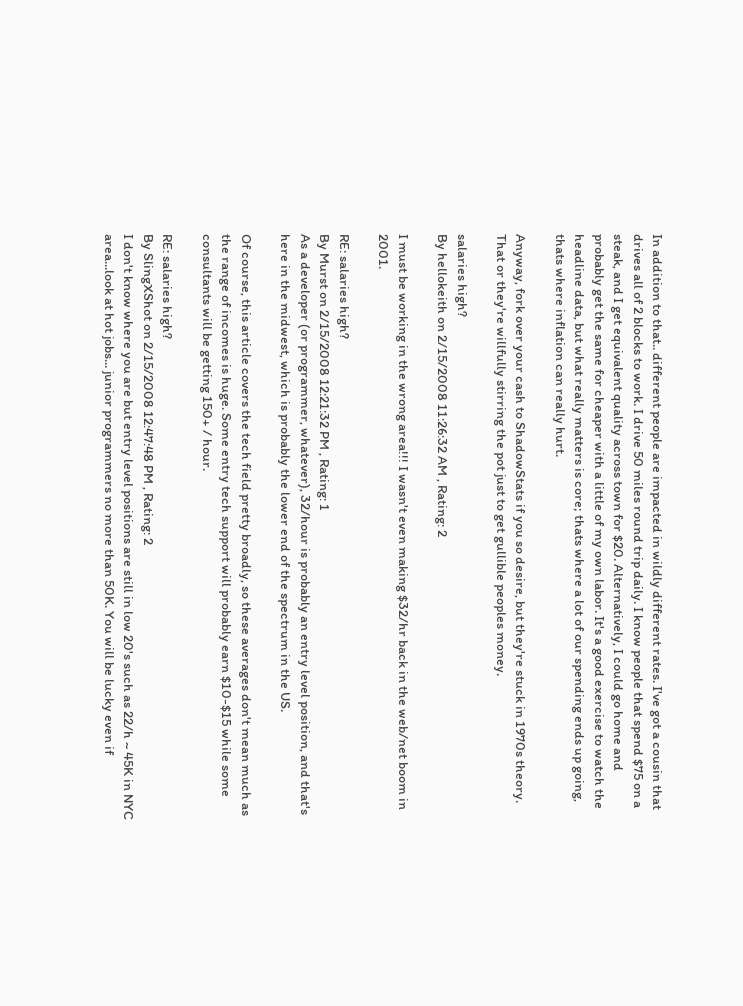In addition to that.. different people are impacted in wildly different rates. I've got a cousin that drives all of 2 blocks to work. I drive 50 miles round trip daily. I know people that spend $75 on a steak, and I get equivalent quality across town for $20. Alternatively, I could go home and probably get the same for cheaper with a little of my own labor. It's a good exercise to watch the headline data, but what really matters is core; thats where a lot of our spending ends up going, thats where inflation can really hurt.

Anyway, fork over your cash to ShadowStats if you so desire, but they're stuck in 1970s theory. That or they're willfully stirring the pot just to get gullible peoples money.

salaries high?
By hellokeith on 2/15/2008 11:26:32 AM , Rating: 2

I must be working in the wrong area!!! I wasn't even making $32/hr back in the web/net boom in 2001.

RE: salaries high?
By Murst on 2/15/2008 12:21:32 PM , Rating: 1
As a developer (or programmer, whatever), 32/hour is probably an entry level position, and that's here in the midwest, which is probably the lower end of the spectrum in the US.

Of course, this article covers the tech field pretty broadly, so these averages don't mean much as the range of incomes is huge. Some entry tech support will probably earn $10-$15 while some consultants will be getting 150+ / hour.

RE: salaries high?
By SlingXShot on 2/15/2008 12:47:48 PM , Rating: 2
I don't know where you are but entry level positions are still in low 20's such as 22/h ~ 45K in NYC area...look at hot jobs... junior programmers no more than 50K. You will be lucky even if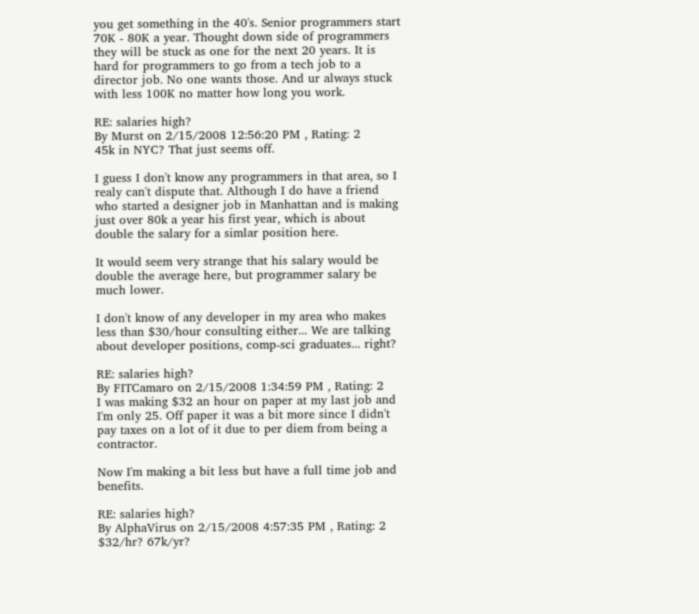you get something in the 40's. Senior programmers start 70K - 80K a year. Thought down side of programmers they will be stuck as one for the next 20 years. It is hard for programmers to go from a tech job to a director job. No one wants those. And ur always stuck with less 100K no matter how long you work.

RE: salaries high?
By Murst on 2/15/2008 12:56:20 PM , Rating: 2
45k in NYC? That just seems off.

I guess I don't know any programmers in that area, so I realy can't dispute that. Although I do have a friend who started a designer job in Manhattan and is making just over 80k a year his first year, which is about double the salary for a simlar position here.

It would seem very strange that his salary would be double the average here, but programmer salary be much lower.

I don't know of any developer in my area who makes less than $30/hour consulting either... We are talking about developer positions, comp-sci graduates... right?

RE: salaries high?
By FITCamaro on 2/15/2008 1:34:59 PM , Rating: 2
I was making $32 an hour on paper at my last job and I'm only 25. Off paper it was a bit more since I didn't pay taxes on a lot of it due to per diem from being a contractor.

Now I'm making a bit less but have a full time job and benefits.

RE: salaries high?
By AlphaVirus on 2/15/2008 4:57:35 PM , Rating: 2
$32/hr? 67k/yr?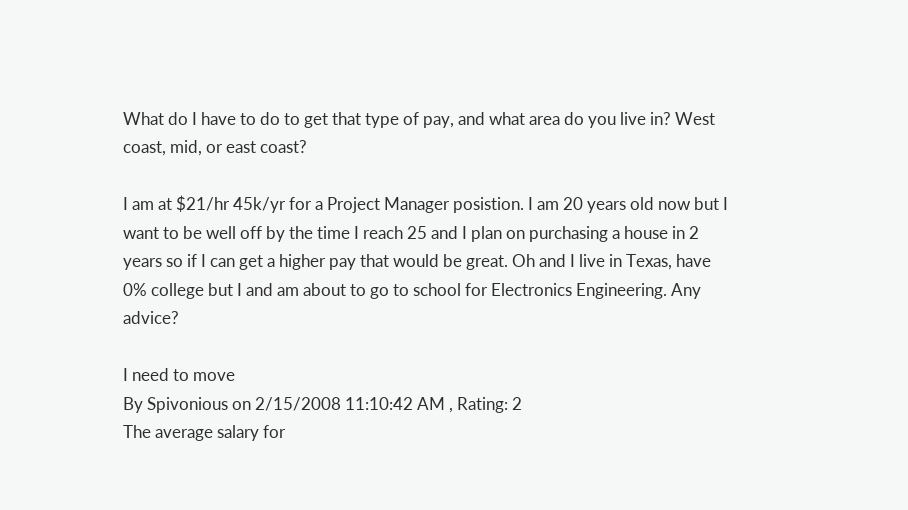What do I have to do to get that type of pay, and what area do you live in? West coast, mid, or east coast?

I am at $21/hr 45k/yr for a Project Manager posistion. I am 20 years old now but I want to be well off by the time I reach 25 and I plan on purchasing a house in 2 years so if I can get a higher pay that would be great. Oh and I live in Texas, have 0% college but I and am about to go to school for Electronics Engineering. Any advice?

I need to move
By Spivonious on 2/15/2008 11:10:42 AM , Rating: 2
The average salary for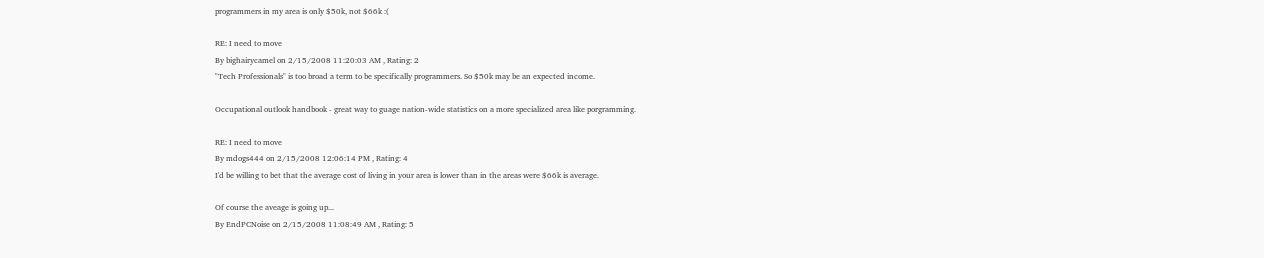programmers in my area is only $50k, not $66k :(

RE: I need to move
By bighairycamel on 2/15/2008 11:20:03 AM , Rating: 2
"Tech Professionals" is too broad a term to be specifically programmers. So $50k may be an expected income.

Occupational outlook handbook - great way to guage nation-wide statistics on a more specialized area like porgramming.

RE: I need to move
By mdogs444 on 2/15/2008 12:06:14 PM , Rating: 4
I'd be willing to bet that the average cost of living in your area is lower than in the areas were $66k is average.

Of course the aveage is going up...
By EndPCNoise on 2/15/2008 11:08:49 AM , Rating: 5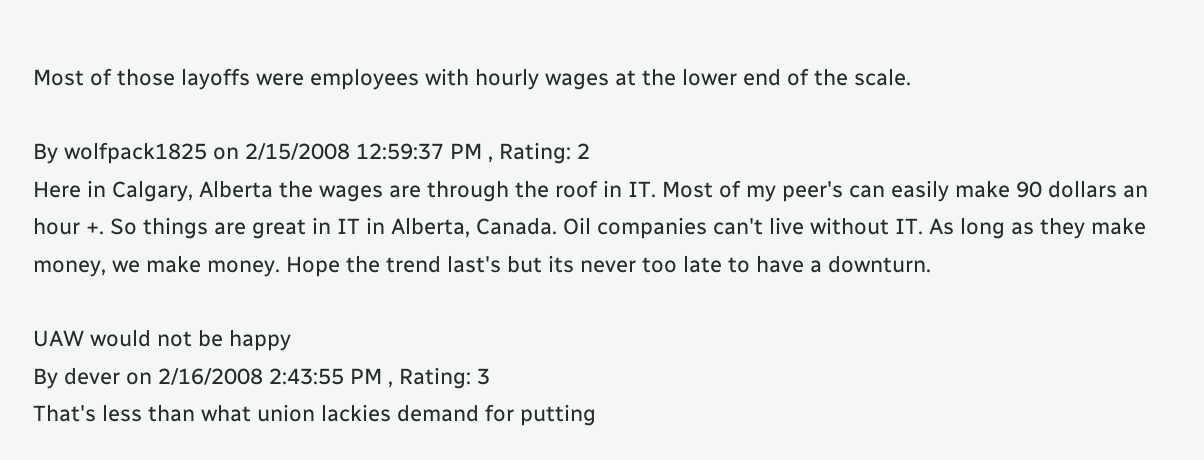Most of those layoffs were employees with hourly wages at the lower end of the scale.

By wolfpack1825 on 2/15/2008 12:59:37 PM , Rating: 2
Here in Calgary, Alberta the wages are through the roof in IT. Most of my peer's can easily make 90 dollars an hour +. So things are great in IT in Alberta, Canada. Oil companies can't live without IT. As long as they make money, we make money. Hope the trend last's but its never too late to have a downturn.

UAW would not be happy
By dever on 2/16/2008 2:43:55 PM , Rating: 3
That's less than what union lackies demand for putting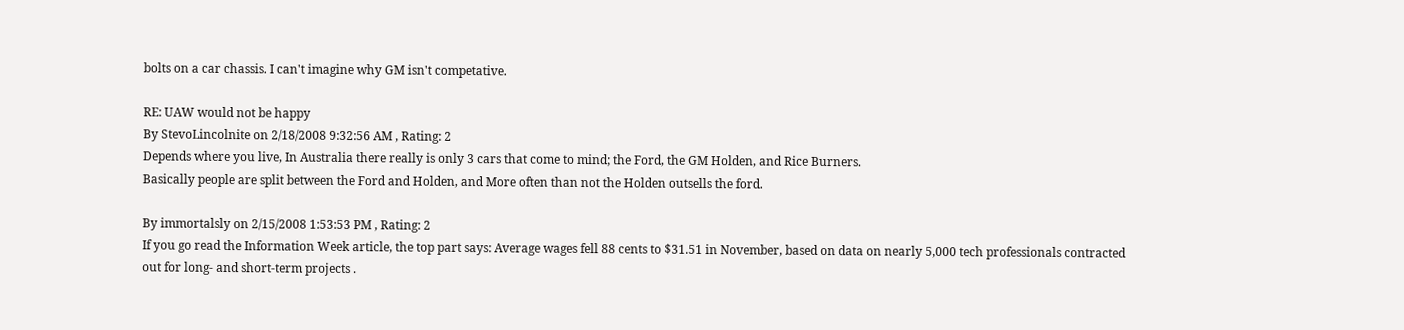bolts on a car chassis. I can't imagine why GM isn't competative.

RE: UAW would not be happy
By StevoLincolnite on 2/18/2008 9:32:56 AM , Rating: 2
Depends where you live, In Australia there really is only 3 cars that come to mind; the Ford, the GM Holden, and Rice Burners.
Basically people are split between the Ford and Holden, and More often than not the Holden outsells the ford.

By immortalsly on 2/15/2008 1:53:53 PM , Rating: 2
If you go read the Information Week article, the top part says: Average wages fell 88 cents to $31.51 in November, based on data on nearly 5,000 tech professionals contracted out for long- and short-term projects .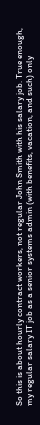So this is about hourly contract workers, not regular John Smith with his salary job. True enough, my regular salary IT job as a senior systems admin (with benefits, vacation, and such) only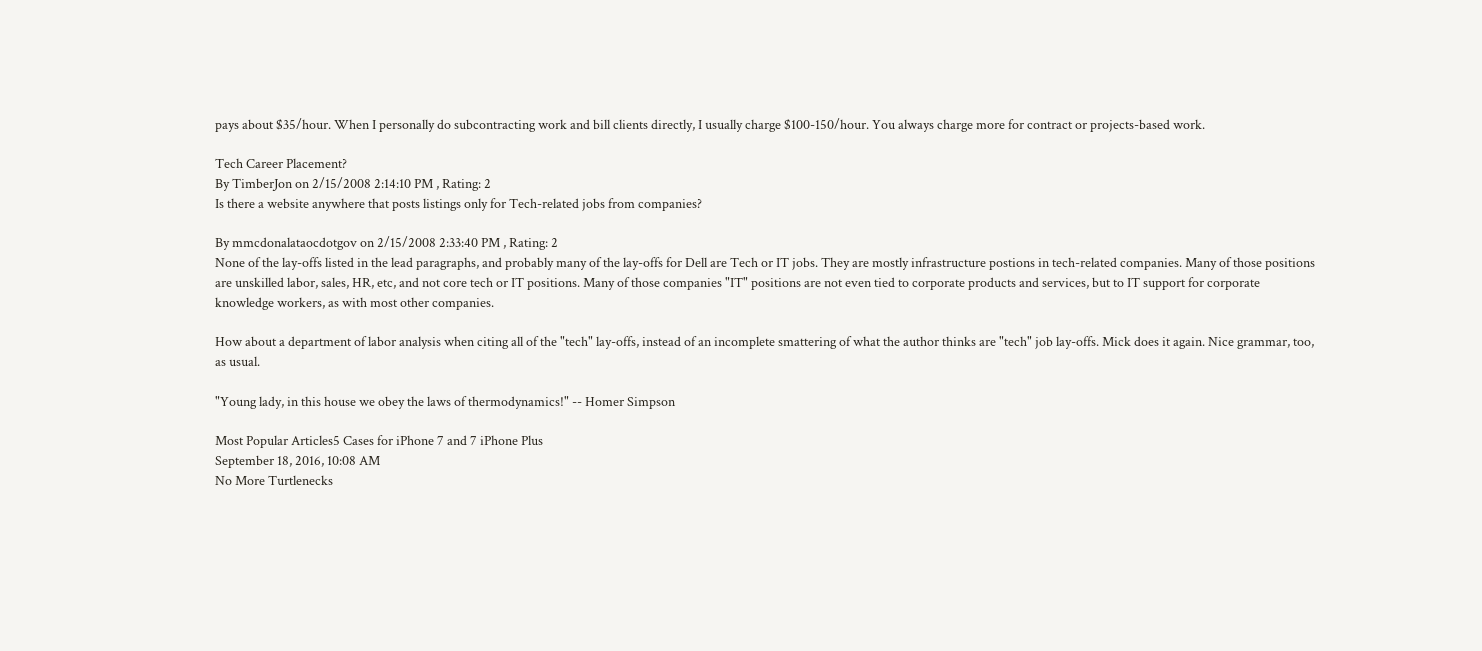pays about $35/hour. When I personally do subcontracting work and bill clients directly, I usually charge $100-150/hour. You always charge more for contract or projects-based work.

Tech Career Placement?
By TimberJon on 2/15/2008 2:14:10 PM , Rating: 2
Is there a website anywhere that posts listings only for Tech-related jobs from companies?

By mmcdonalataocdotgov on 2/15/2008 2:33:40 PM , Rating: 2
None of the lay-offs listed in the lead paragraphs, and probably many of the lay-offs for Dell are Tech or IT jobs. They are mostly infrastructure postions in tech-related companies. Many of those positions are unskilled labor, sales, HR, etc, and not core tech or IT positions. Many of those companies "IT" positions are not even tied to corporate products and services, but to IT support for corporate knowledge workers, as with most other companies.

How about a department of labor analysis when citing all of the "tech" lay-offs, instead of an incomplete smattering of what the author thinks are "tech" job lay-offs. Mick does it again. Nice grammar, too, as usual.

"Young lady, in this house we obey the laws of thermodynamics!" -- Homer Simpson

Most Popular Articles5 Cases for iPhone 7 and 7 iPhone Plus
September 18, 2016, 10:08 AM
No More Turtlenecks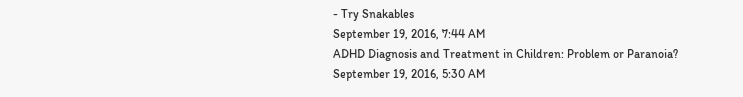- Try Snakables
September 19, 2016, 7:44 AM
ADHD Diagnosis and Treatment in Children: Problem or Paranoia?
September 19, 2016, 5:30 AM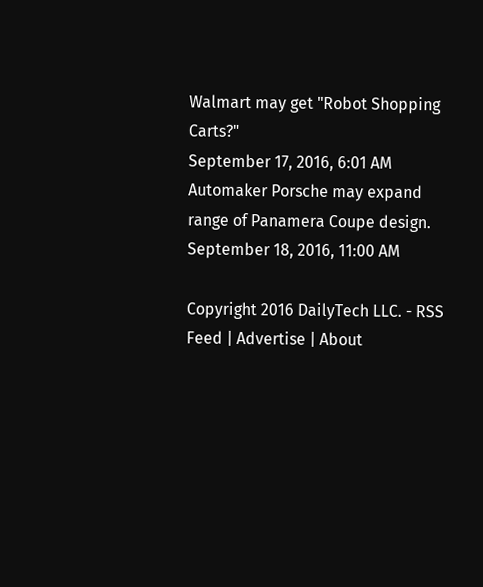Walmart may get "Robot Shopping Carts?"
September 17, 2016, 6:01 AM
Automaker Porsche may expand range of Panamera Coupe design.
September 18, 2016, 11:00 AM

Copyright 2016 DailyTech LLC. - RSS Feed | Advertise | About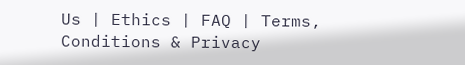Us | Ethics | FAQ | Terms, Conditions & Privacy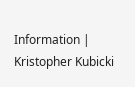Information | Kristopher Kubicki